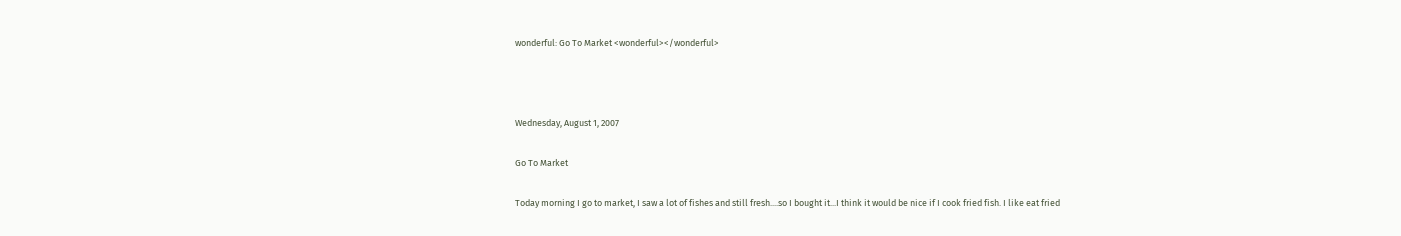wonderful: Go To Market <wonderful></wonderful>



Wednesday, August 1, 2007

Go To Market

Today morning I go to market, I saw a lot of fishes and still fresh....so I bought it...I think it would be nice if I cook fried fish. I like eat fried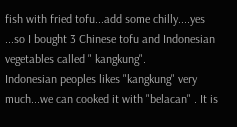fish with fried tofu...add some chilly....yes ...so I bought 3 Chinese tofu and Indonesian vegetables called " kangkung".
Indonesian peoples likes "kangkung" very much...we can cooked it with "belacan" . It is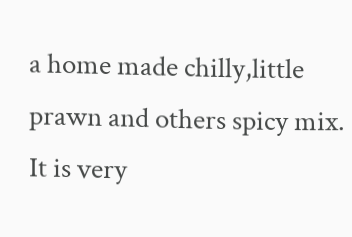a home made chilly,little prawn and others spicy mix.
It is very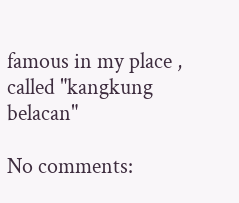famous in my place , called "kangkung belacan"

No comments: